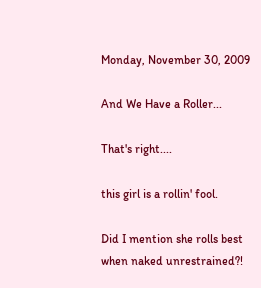Monday, November 30, 2009

And We Have a Roller...

That's right....

this girl is a rollin' fool.

Did I mention she rolls best when naked unrestrained?!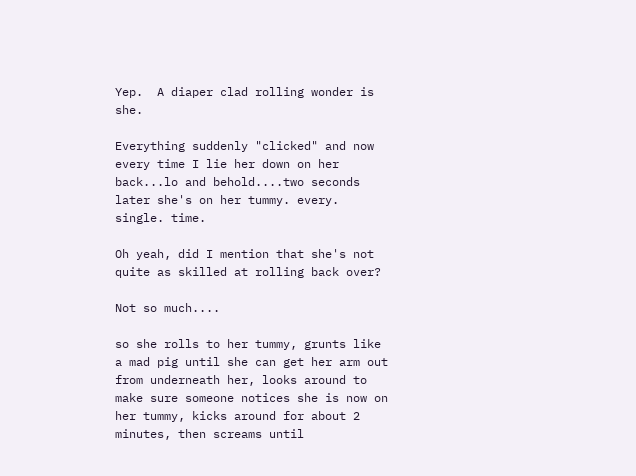Yep.  A diaper clad rolling wonder is she.

Everything suddenly "clicked" and now every time I lie her down on her back...lo and behold....two seconds later she's on her tummy. every. single. time.

Oh yeah, did I mention that she's not quite as skilled at rolling back over?

Not so much....

so she rolls to her tummy, grunts like a mad pig until she can get her arm out from underneath her, looks around to make sure someone notices she is now on her tummy, kicks around for about 2 minutes, then screams until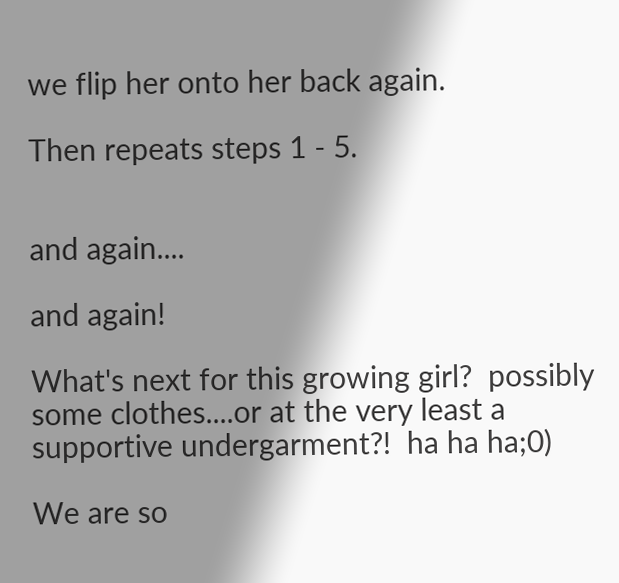we flip her onto her back again.

Then repeats steps 1 - 5.


and again....

and again!

What's next for this growing girl?  possibly some clothes....or at the very least a supportive undergarment?!  ha ha ha;0)

We are so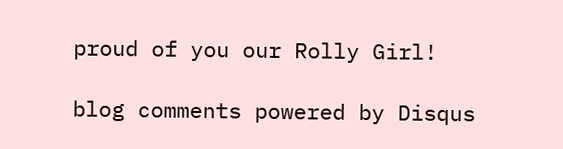proud of you our Rolly Girl!

blog comments powered by Disqus